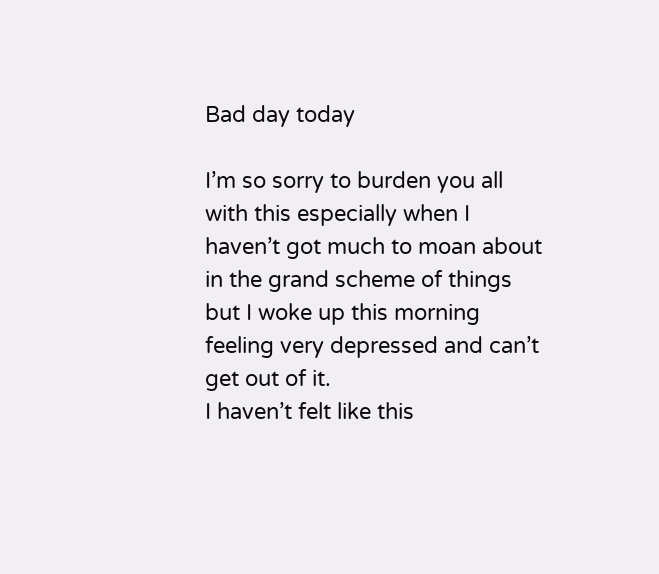Bad day today

I’m so sorry to burden you all with this especially when I haven’t got much to moan about in the grand scheme of things but I woke up this morning feeling very depressed and can’t get out of it.
I haven’t felt like this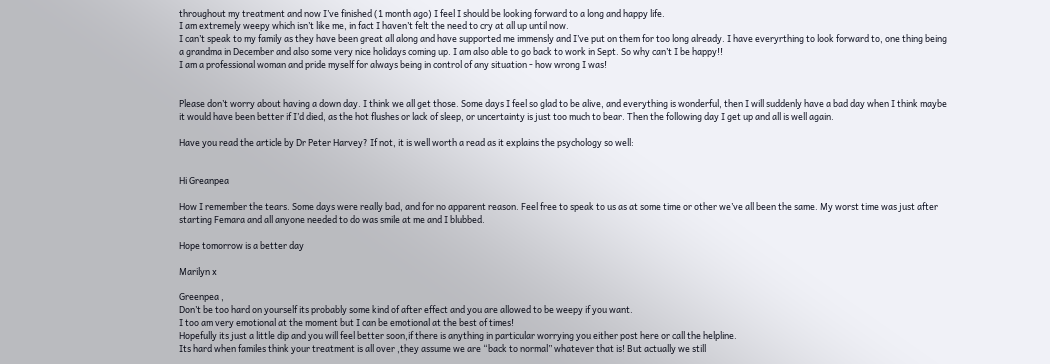throughout my treatment and now I’ve finished (1 month ago) I feel I should be looking forward to a long and happy life.
I am extremely weepy which isn’t like me, in fact I haven’t felt the need to cry at all up until now.
I can’t speak to my family as they have been great all along and have supported me immensly and I’ve put on them for too long already. I have everyrthing to look forward to, one thing being a grandma in December and also some very nice holidays coming up. I am also able to go back to work in Sept. So why can’t I be happy!!
I am a professional woman and pride myself for always being in control of any situation - how wrong I was!


Please don’t worry about having a down day. I think we all get those. Some days I feel so glad to be alive, and everything is wonderful, then I will suddenly have a bad day when I think maybe it would have been better if I’d died, as the hot flushes or lack of sleep, or uncertainty is just too much to bear. Then the following day I get up and all is well again.

Have you read the article by Dr Peter Harvey? If not, it is well worth a read as it explains the psychology so well:


Hi Greanpea

How I remember the tears. Some days were really bad, and for no apparent reason. Feel free to speak to us as at some time or other we’ve all been the same. My worst time was just after starting Femara and all anyone needed to do was smile at me and I blubbed.

Hope tomorrow is a better day

Marilyn x

Greenpea ,
Don’t be too hard on yourself its probably some kind of after effect and you are allowed to be weepy if you want.
I too am very emotional at the moment but I can be emotional at the best of times!
Hopefully its just a little dip and you will feel better soon,if there is anything in particular worrying you either post here or call the helpline.
Its hard when familes think your treatment is all over ,they assume we are “back to normal” whatever that is! But actually we still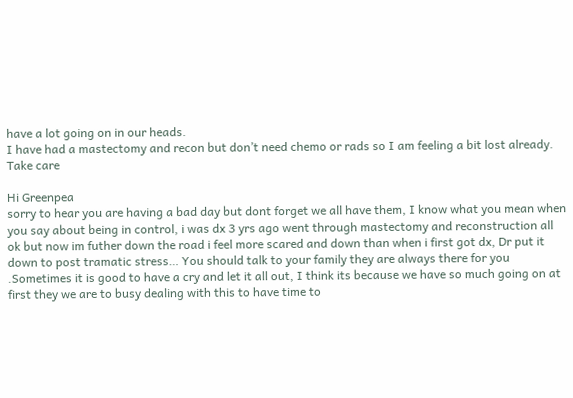have a lot going on in our heads.
I have had a mastectomy and recon but don’t need chemo or rads so I am feeling a bit lost already.
Take care

Hi Greenpea
sorry to hear you are having a bad day but dont forget we all have them, I know what you mean when you say about being in control, i was dx 3 yrs ago went through mastectomy and reconstruction all ok but now im futher down the road i feel more scared and down than when i first got dx, Dr put it down to post tramatic stress… You should talk to your family they are always there for you .Sometimes it is good to have a cry and let it all out, I think its because we have so much going on at first they we are to busy dealing with this to have time to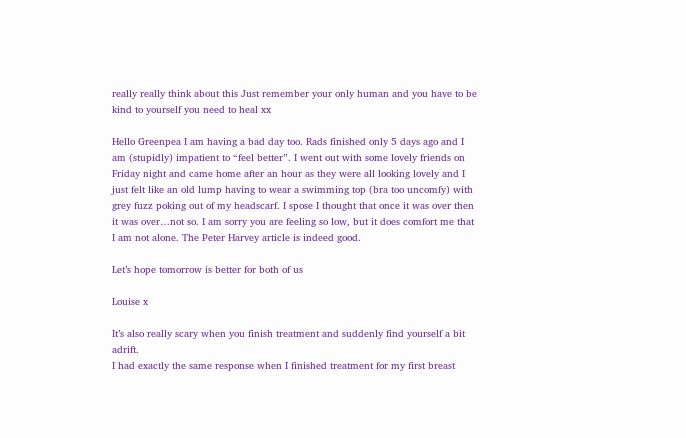really really think about this Just remember your only human and you have to be kind to yourself you need to heal xx

Hello Greenpea I am having a bad day too. Rads finished only 5 days ago and I am (stupidly) impatient to “feel better”. I went out with some lovely friends on Friday night and came home after an hour as they were all looking lovely and I just felt like an old lump having to wear a swimming top (bra too uncomfy) with grey fuzz poking out of my headscarf. I spose I thought that once it was over then it was over…not so. I am sorry you are feeling so low, but it does comfort me that I am not alone. The Peter Harvey article is indeed good.

Let’s hope tomorrow is better for both of us

Louise x

It’s also really scary when you finish treatment and suddenly find yourself a bit adrift.
I had exactly the same response when I finished treatment for my first breast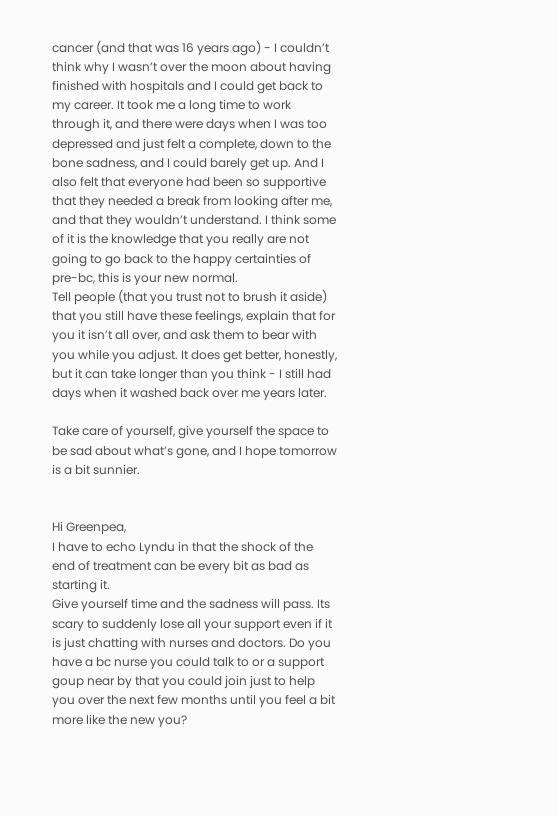cancer (and that was 16 years ago) - I couldn’t think why I wasn’t over the moon about having finished with hospitals and I could get back to my career. It took me a long time to work through it, and there were days when I was too depressed and just felt a complete, down to the bone sadness, and I could barely get up. And I also felt that everyone had been so supportive that they needed a break from looking after me, and that they wouldn’t understand. I think some of it is the knowledge that you really are not going to go back to the happy certainties of pre-bc, this is your new normal.
Tell people (that you trust not to brush it aside) that you still have these feelings, explain that for you it isn’t all over, and ask them to bear with you while you adjust. It does get better, honestly, but it can take longer than you think - I still had days when it washed back over me years later.

Take care of yourself, give yourself the space to be sad about what’s gone, and I hope tomorrow is a bit sunnier.


Hi Greenpea,
I have to echo Lyndu in that the shock of the end of treatment can be every bit as bad as starting it.
Give yourself time and the sadness will pass. Its scary to suddenly lose all your support even if it is just chatting with nurses and doctors. Do you have a bc nurse you could talk to or a support goup near by that you could join just to help you over the next few months until you feel a bit more like the new you?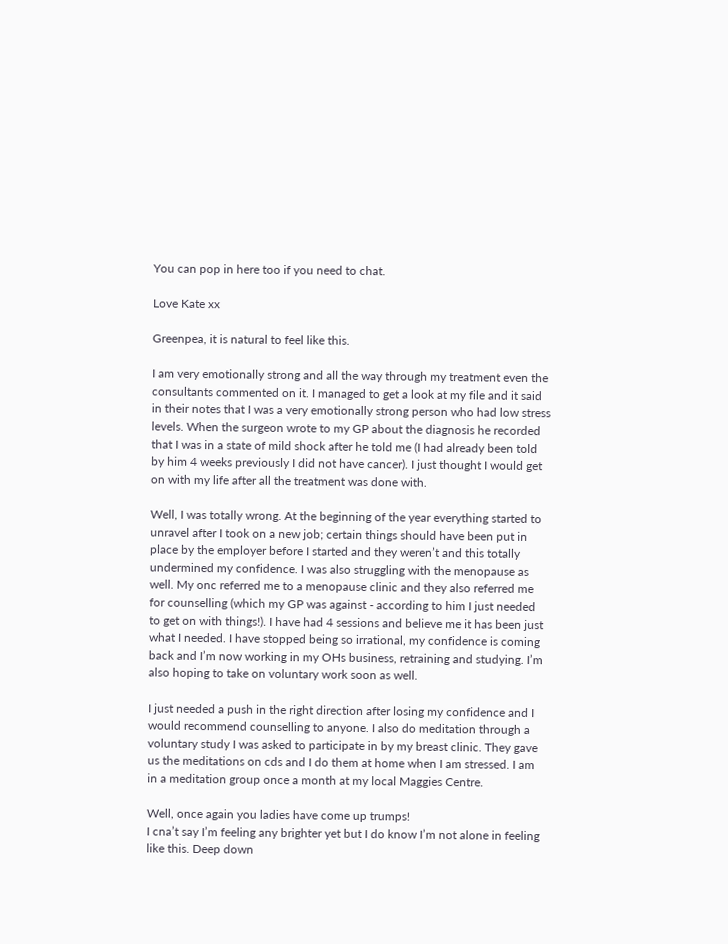You can pop in here too if you need to chat.

Love Kate xx

Greenpea, it is natural to feel like this.

I am very emotionally strong and all the way through my treatment even the consultants commented on it. I managed to get a look at my file and it said in their notes that I was a very emotionally strong person who had low stress levels. When the surgeon wrote to my GP about the diagnosis he recorded that I was in a state of mild shock after he told me (I had already been told by him 4 weeks previously I did not have cancer). I just thought I would get on with my life after all the treatment was done with.

Well, I was totally wrong. At the beginning of the year everything started to unravel after I took on a new job; certain things should have been put in place by the employer before I started and they weren’t and this totally undermined my confidence. I was also struggling with the menopause as well. My onc referred me to a menopause clinic and they also referred me for counselling (which my GP was against - according to him I just needed to get on with things!). I have had 4 sessions and believe me it has been just what I needed. I have stopped being so irrational, my confidence is coming back and I’m now working in my OHs business, retraining and studying. I’m also hoping to take on voluntary work soon as well.

I just needed a push in the right direction after losing my confidence and I would recommend counselling to anyone. I also do meditation through a voluntary study I was asked to participate in by my breast clinic. They gave us the meditations on cds and I do them at home when I am stressed. I am in a meditation group once a month at my local Maggies Centre.

Well, once again you ladies have come up trumps!
I cna’t say I’m feeling any brighter yet but I do know I’m not alone in feeling like this. Deep down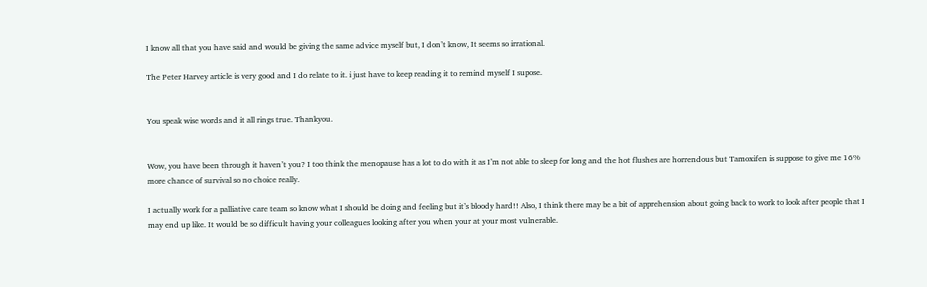I know all that you have said and would be giving the same advice myself but, I don’t know, It seems so irrational.

The Peter Harvey article is very good and I do relate to it. i just have to keep reading it to remind myself I supose.


You speak wise words and it all rings true. Thankyou.


Wow, you have been through it haven’t you? I too think the menopause has a lot to do with it as I’m not able to sleep for long and the hot flushes are horrendous but Tamoxifen is suppose to give me 16% more chance of survival so no choice really.

I actually work for a palliative care team so know what I should be doing and feeling but it’s bloody hard!! Also, I think there may be a bit of apprehension about going back to work to look after people that I may end up like. It would be so difficult having your colleagues looking after you when your at your most vulnerable.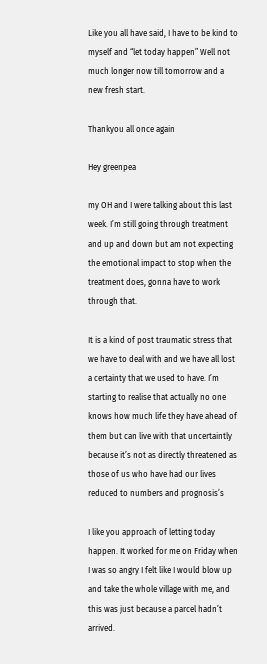Like you all have said, I have to be kind to myself and “let today happen” Well not much longer now till tomorrow and a new fresh start.

Thankyou all once again

Hey greenpea

my OH and I were talking about this last week. I’m still going through treatment and up and down but am not expecting the emotional impact to stop when the treatment does, gonna have to work through that.

It is a kind of post traumatic stress that we have to deal with and we have all lost a certainty that we used to have. I’m starting to realise that actually no one knows how much life they have ahead of them but can live with that uncertaintly because it’s not as directly threatened as those of us who have had our lives reduced to numbers and prognosis’s

I like you approach of letting today happen. It worked for me on Friday when I was so angry I felt like I would blow up and take the whole village with me, and this was just because a parcel hadn’t arrived.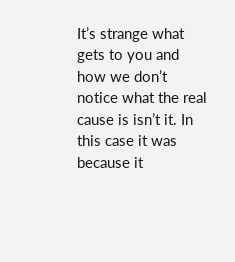It’s strange what gets to you and how we don’t notice what the real cause is isn’t it. In this case it was because it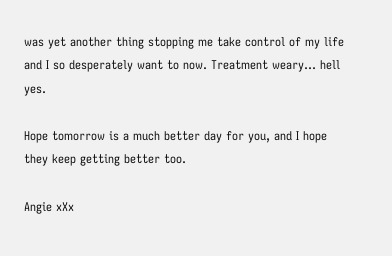was yet another thing stopping me take control of my life and I so desperately want to now. Treatment weary… hell yes.

Hope tomorrow is a much better day for you, and I hope they keep getting better too.

Angie xXx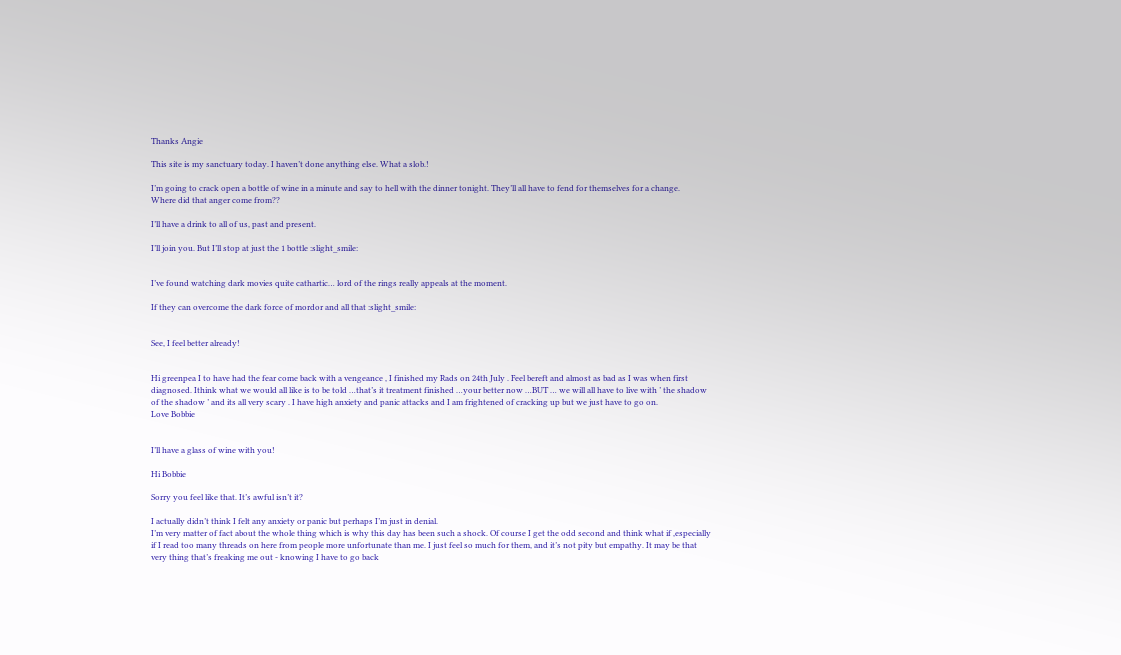Thanks Angie

This site is my sanctuary today. I haven’t done anything else. What a slob.!

I’m going to crack open a bottle of wine in a minute and say to hell with the dinner tonight. They’ll all have to fend for themselves for a change.
Where did that anger come from??

I’ll have a drink to all of us, past and present.

I’ll join you. But I’ll stop at just the 1 bottle :slight_smile:


I’ve found watching dark movies quite cathartic… lord of the rings really appeals at the moment.

If they can overcome the dark force of mordor and all that :slight_smile:


See, I feel better already!


Hi greenpea I to have had the fear come back with a vengeance , I finished my Rads on 24th July . Feel bereft and almost as bad as I was when first diagnosed. Ithink what we would all like is to be told …that’s it treatment finished …your better now …BUT … we will all have to live with ’ the shadow of the shadow ’ and its all very scary . I have high anxiety and panic attacks and I am frightened of cracking up but we just have to go on.
Love Bobbie


I’ll have a glass of wine with you!

Hi Bobbie

Sorry you feel like that. It’s awful isn’t it?

I actually didn’t think I felt any anxiety or panic but perhaps I’m just in denial.
I’m very matter of fact about the whole thing which is why this day has been such a shock. Of course I get the odd second and think what if ,especially if I read too many threads on here from people more unfortunate than me. I just feel so much for them, and it’s not pity but empathy. It may be that very thing that’s freaking me out - knowing I have to go back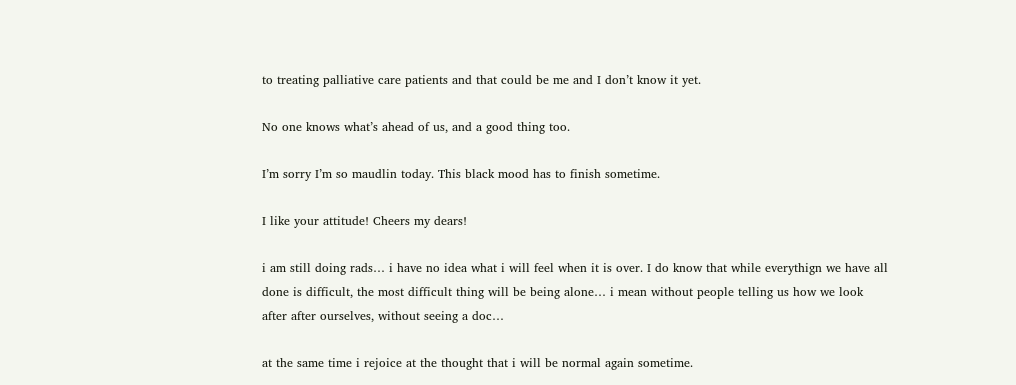to treating palliative care patients and that could be me and I don’t know it yet.

No one knows what’s ahead of us, and a good thing too.

I’m sorry I’m so maudlin today. This black mood has to finish sometime.

I like your attitude! Cheers my dears!

i am still doing rads… i have no idea what i will feel when it is over. I do know that while everythign we have all done is difficult, the most difficult thing will be being alone… i mean without people telling us how we look after after ourselves, without seeing a doc…

at the same time i rejoice at the thought that i will be normal again sometime.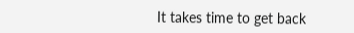It takes time to get back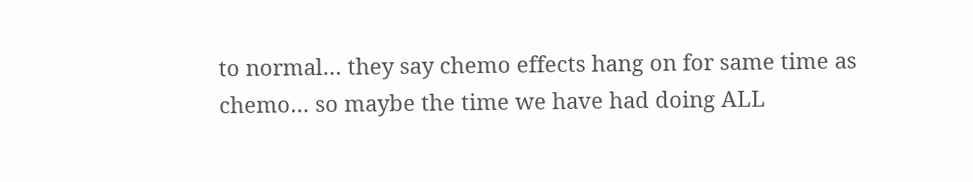to normal… they say chemo effects hang on for same time as chemo… so maybe the time we have had doing ALL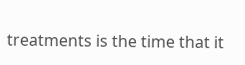treatments is the time that it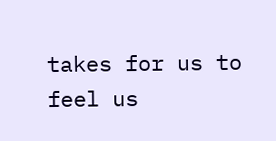takes for us to feel us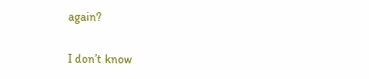again?

I don’t know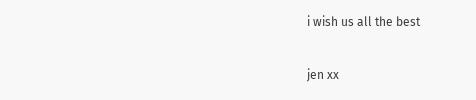i wish us all the best

jen xx